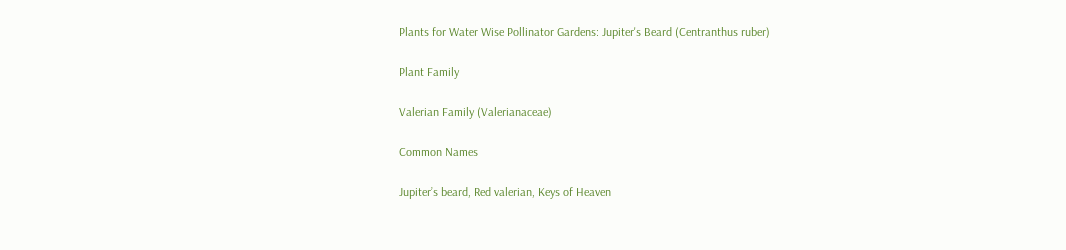Plants for Water Wise Pollinator Gardens: Jupiter's Beard (Centranthus ruber)

Plant Family

Valerian Family (Valerianaceae)

Common Names

Jupiter’s beard, Red valerian, Keys of Heaven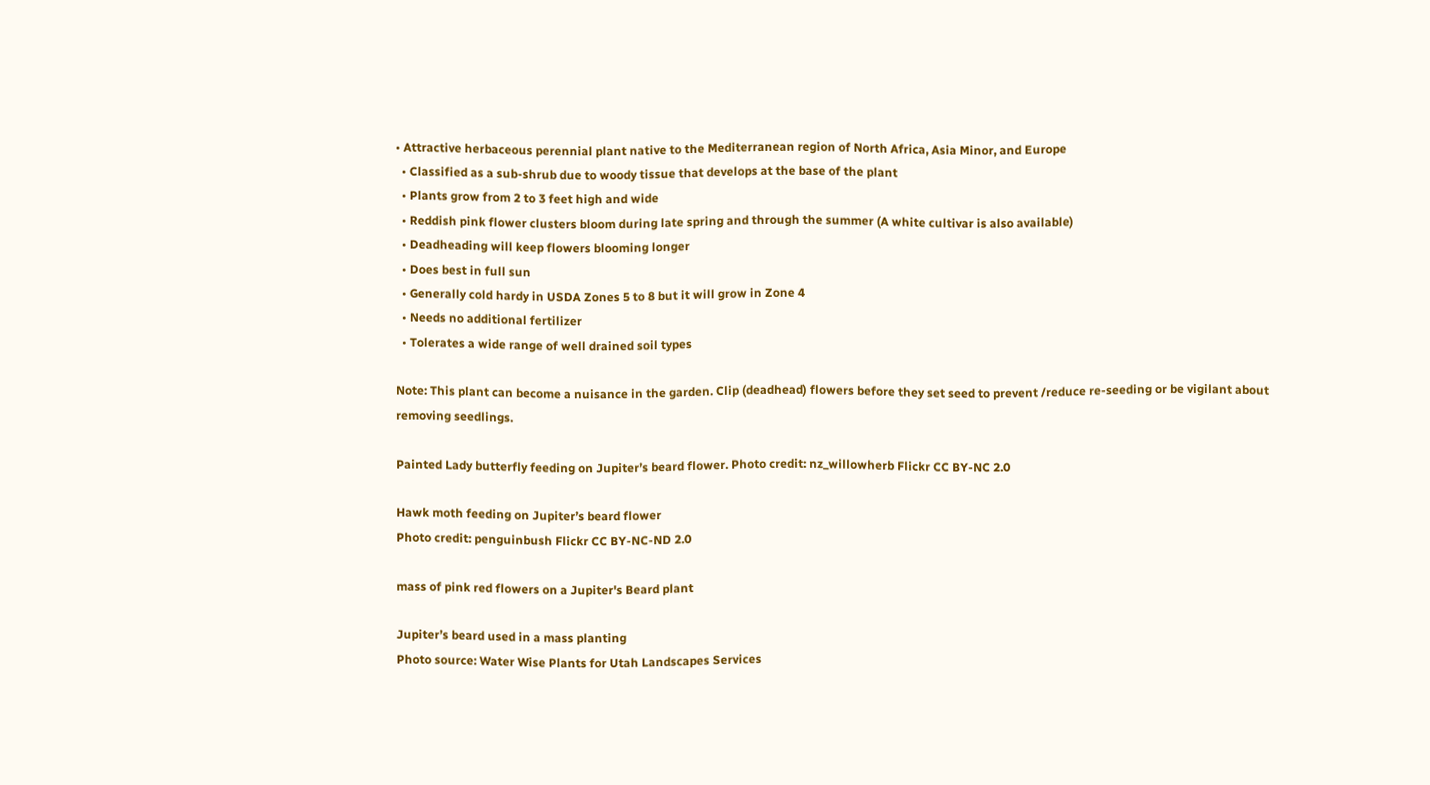• Attractive herbaceous perennial plant native to the Mediterranean region of North Africa, Asia Minor, and Europe
  • Classified as a sub-shrub due to woody tissue that develops at the base of the plant
  • Plants grow from 2 to 3 feet high and wide
  • Reddish pink flower clusters bloom during late spring and through the summer (A white cultivar is also available)
  • Deadheading will keep flowers blooming longer
  • Does best in full sun
  • Generally cold hardy in USDA Zones 5 to 8 but it will grow in Zone 4
  • Needs no additional fertilizer
  • Tolerates a wide range of well drained soil types

Note: This plant can become a nuisance in the garden. Clip (deadhead) flowers before they set seed to prevent /reduce re-seeding or be vigilant about removing seedlings.

Painted Lady butterfly feeding on Jupiter’s beard flower. Photo credit: nz_willowherb Flickr CC BY-NC 2.0

Hawk moth feeding on Jupiter’s beard flower
Photo credit: penguinbush Flickr CC BY-NC-ND 2.0

mass of pink red flowers on a Jupiter's Beard plant

Jupiter’s beard used in a mass planting
Photo source: Water Wise Plants for Utah Landscapes Services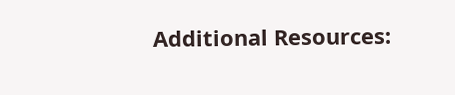Additional Resources: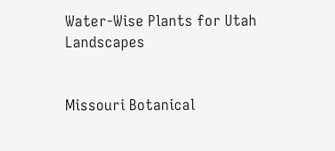Water-Wise Plants for Utah Landscapes


Missouri Botanical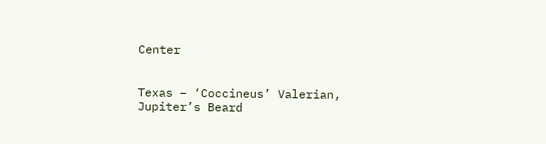Center


Texas – ‘Coccineus’ Valerian, Jupiter’s Beard